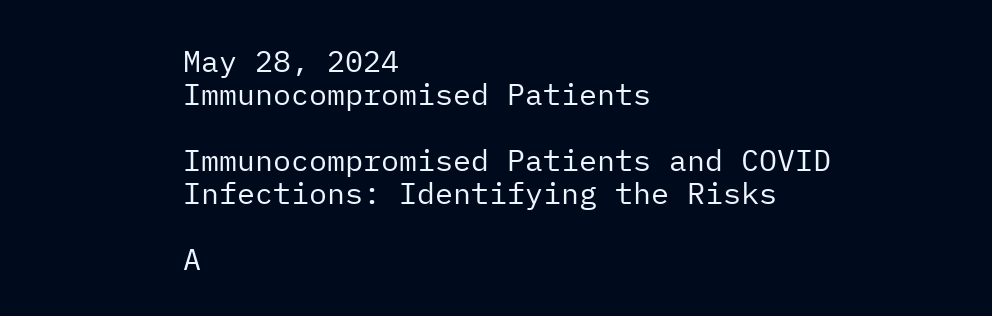May 28, 2024
Immunocompromised Patients

Immunocompromised Patients and COVID Infections: Identifying the Risks

A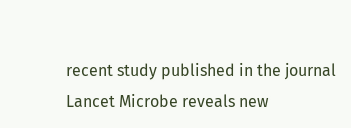recent study published in the journal Lancet Microbe reveals new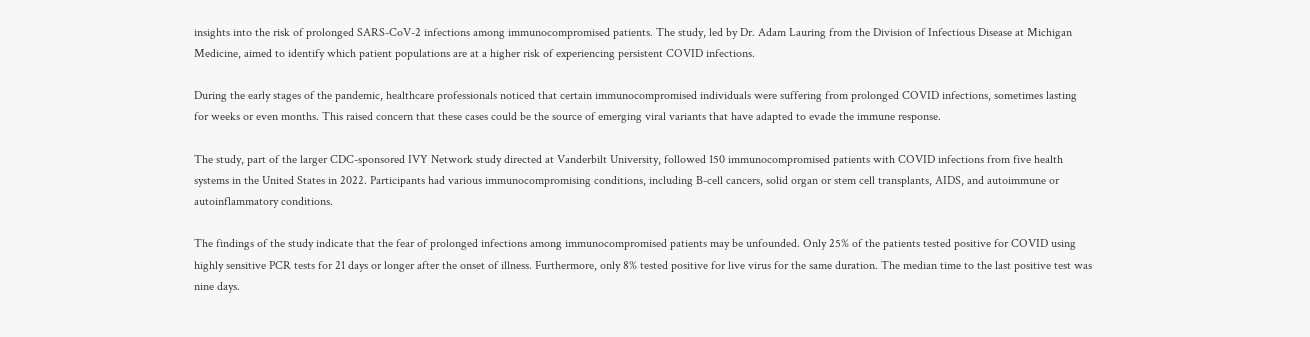insights into the risk of prolonged SARS-CoV-2 infections among immunocompromised patients. The study, led by Dr. Adam Lauring from the Division of Infectious Disease at Michigan Medicine, aimed to identify which patient populations are at a higher risk of experiencing persistent COVID infections.

During the early stages of the pandemic, healthcare professionals noticed that certain immunocompromised individuals were suffering from prolonged COVID infections, sometimes lasting for weeks or even months. This raised concern that these cases could be the source of emerging viral variants that have adapted to evade the immune response.

The study, part of the larger CDC-sponsored IVY Network study directed at Vanderbilt University, followed 150 immunocompromised patients with COVID infections from five health systems in the United States in 2022. Participants had various immunocompromising conditions, including B-cell cancers, solid organ or stem cell transplants, AIDS, and autoimmune or autoinflammatory conditions.

The findings of the study indicate that the fear of prolonged infections among immunocompromised patients may be unfounded. Only 25% of the patients tested positive for COVID using highly sensitive PCR tests for 21 days or longer after the onset of illness. Furthermore, only 8% tested positive for live virus for the same duration. The median time to the last positive test was nine days.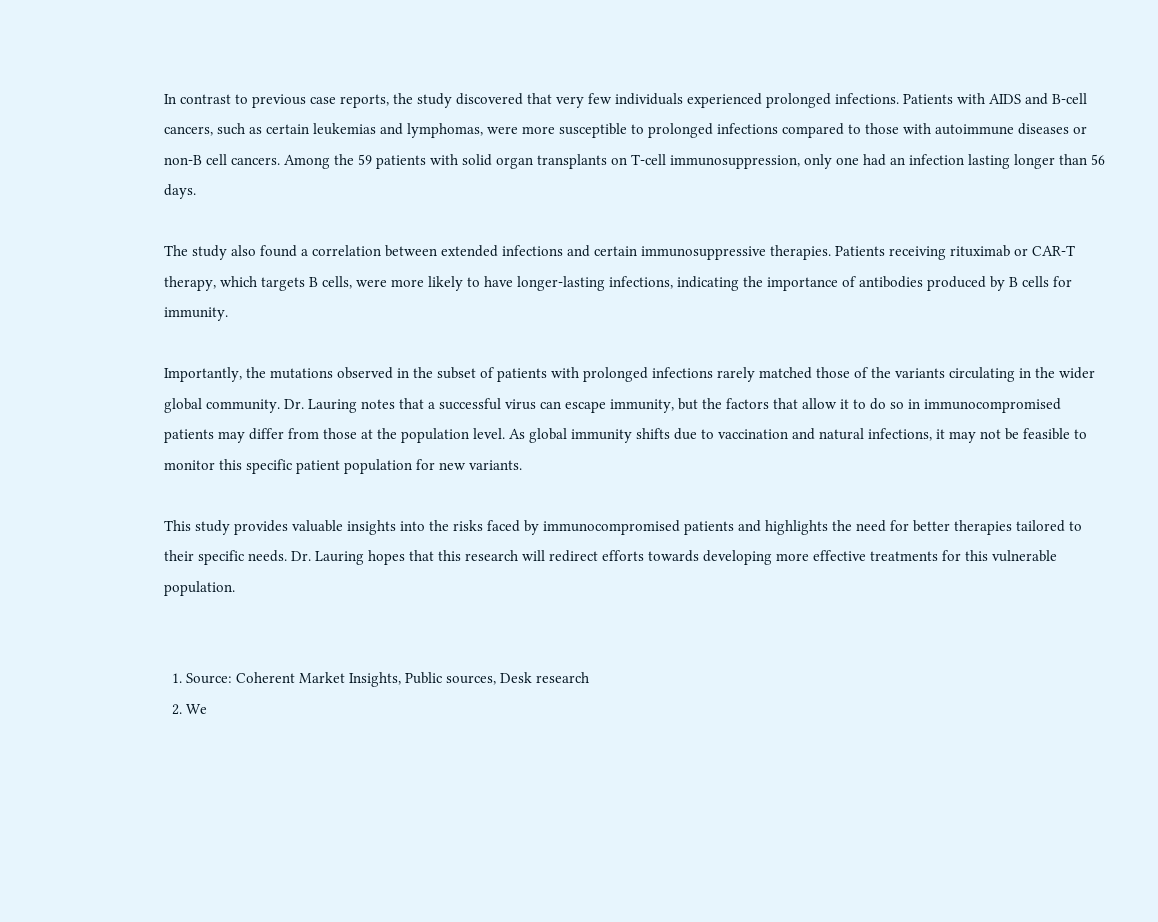In contrast to previous case reports, the study discovered that very few individuals experienced prolonged infections. Patients with AIDS and B-cell cancers, such as certain leukemias and lymphomas, were more susceptible to prolonged infections compared to those with autoimmune diseases or non-B cell cancers. Among the 59 patients with solid organ transplants on T-cell immunosuppression, only one had an infection lasting longer than 56 days.

The study also found a correlation between extended infections and certain immunosuppressive therapies. Patients receiving rituximab or CAR-T therapy, which targets B cells, were more likely to have longer-lasting infections, indicating the importance of antibodies produced by B cells for immunity.

Importantly, the mutations observed in the subset of patients with prolonged infections rarely matched those of the variants circulating in the wider global community. Dr. Lauring notes that a successful virus can escape immunity, but the factors that allow it to do so in immunocompromised patients may differ from those at the population level. As global immunity shifts due to vaccination and natural infections, it may not be feasible to monitor this specific patient population for new variants.

This study provides valuable insights into the risks faced by immunocompromised patients and highlights the need for better therapies tailored to their specific needs. Dr. Lauring hopes that this research will redirect efforts towards developing more effective treatments for this vulnerable population.


  1. Source: Coherent Market Insights, Public sources, Desk research
  2. We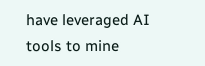have leveraged AI tools to mine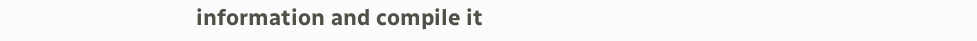information and compile it